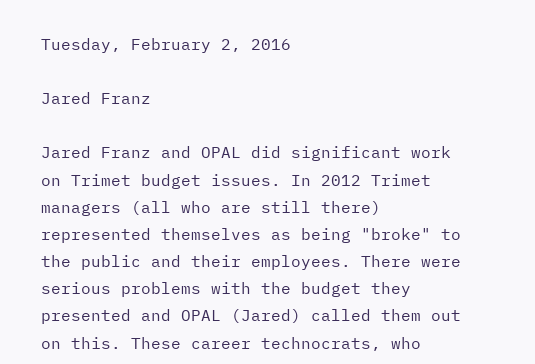Tuesday, February 2, 2016

Jared Franz

Jared Franz and OPAL did significant work on Trimet budget issues. In 2012 Trimet managers (all who are still there) represented themselves as being "broke" to the public and their employees. There were serious problems with the budget they presented and OPAL (Jared) called them out on this. These career technocrats, who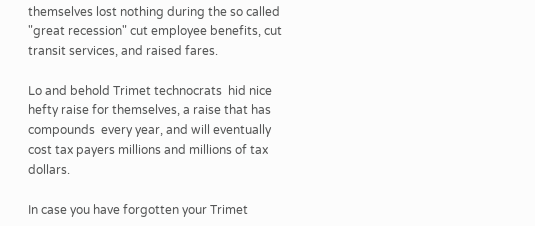themselves lost nothing during the so called "great recession" cut employee benefits, cut transit services, and raised fares.

Lo and behold Trimet technocrats  hid nice hefty raise for themselves, a raise that has compounds  every year, and will eventually cost tax payers millions and millions of tax dollars.

In case you have forgotten your Trimet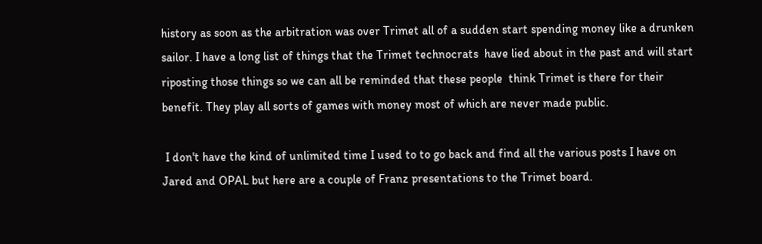history as soon as the arbitration was over Trimet all of a sudden start spending money like a drunken sailor. I have a long list of things that the Trimet technocrats  have lied about in the past and will start riposting those things so we can all be reminded that these people  think Trimet is there for their benefit. They play all sorts of games with money most of which are never made public.

 I don't have the kind of unlimited time I used to to go back and find all the various posts I have on Jared and OPAL but here are a couple of Franz presentations to the Trimet board.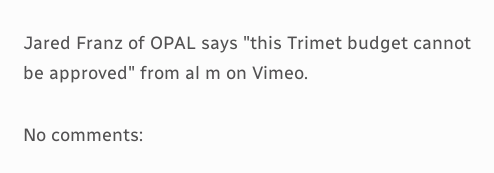Jared Franz of OPAL says "this Trimet budget cannot be approved" from al m on Vimeo.

No comments: